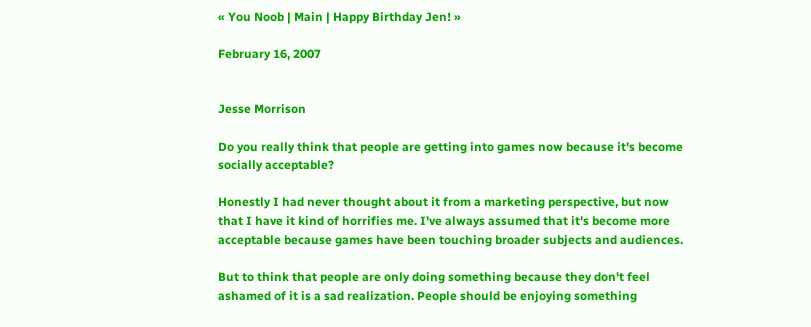« You Noob | Main | Happy Birthday Jen! »

February 16, 2007


Jesse Morrison

Do you really think that people are getting into games now because it's become socially acceptable?

Honestly I had never thought about it from a marketing perspective, but now that I have it kind of horrifies me. I've always assumed that it's become more acceptable because games have been touching broader subjects and audiences.

But to think that people are only doing something because they don't feel ashamed of it is a sad realization. People should be enjoying something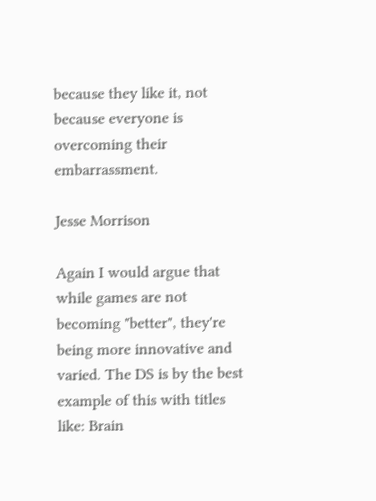because they like it, not because everyone is overcoming their embarrassment.

Jesse Morrison

Again I would argue that while games are not becoming "better", they're being more innovative and varied. The DS is by the best example of this with titles like: Brain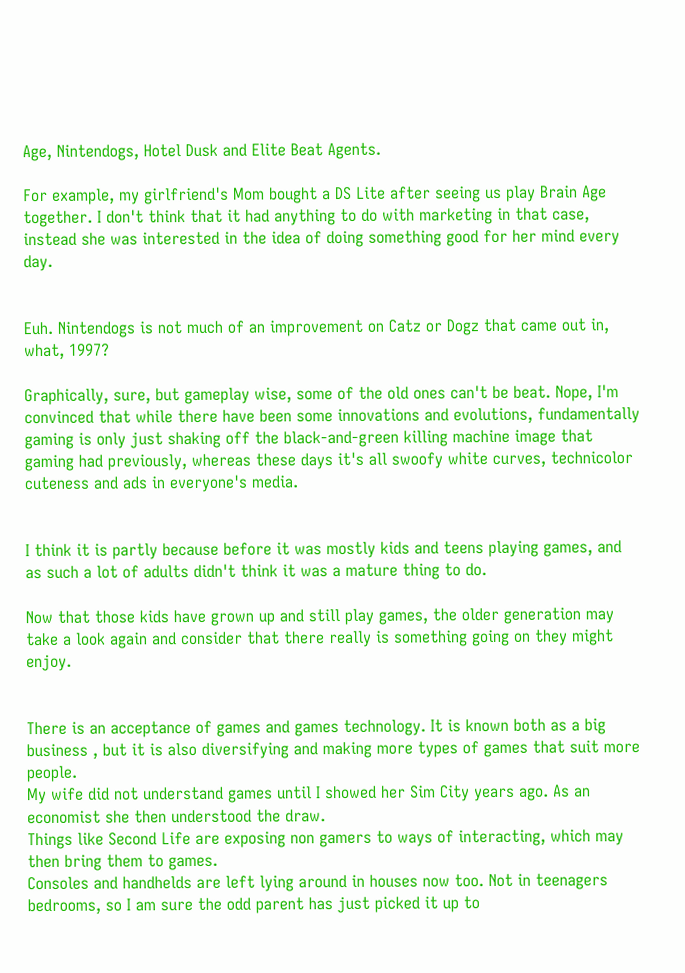Age, Nintendogs, Hotel Dusk and Elite Beat Agents.

For example, my girlfriend's Mom bought a DS Lite after seeing us play Brain Age together. I don't think that it had anything to do with marketing in that case, instead she was interested in the idea of doing something good for her mind every day.


Euh. Nintendogs is not much of an improvement on Catz or Dogz that came out in, what, 1997?

Graphically, sure, but gameplay wise, some of the old ones can't be beat. Nope, I'm convinced that while there have been some innovations and evolutions, fundamentally gaming is only just shaking off the black-and-green killing machine image that gaming had previously, whereas these days it's all swoofy white curves, technicolor cuteness and ads in everyone's media.


I think it is partly because before it was mostly kids and teens playing games, and as such a lot of adults didn't think it was a mature thing to do.

Now that those kids have grown up and still play games, the older generation may take a look again and consider that there really is something going on they might enjoy.


There is an acceptance of games and games technology. It is known both as a big business , but it is also diversifying and making more types of games that suit more people.
My wife did not understand games until I showed her Sim City years ago. As an economist she then understood the draw.
Things like Second Life are exposing non gamers to ways of interacting, which may then bring them to games.
Consoles and handhelds are left lying around in houses now too. Not in teenagers bedrooms, so I am sure the odd parent has just picked it up to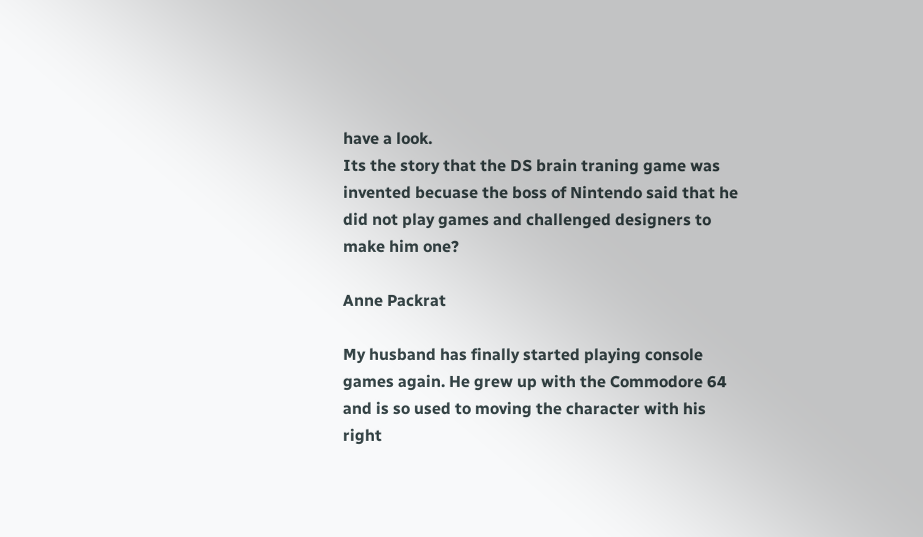have a look.
Its the story that the DS brain traning game was invented becuase the boss of Nintendo said that he did not play games and challenged designers to make him one?

Anne Packrat

My husband has finally started playing console games again. He grew up with the Commodore 64 and is so used to moving the character with his right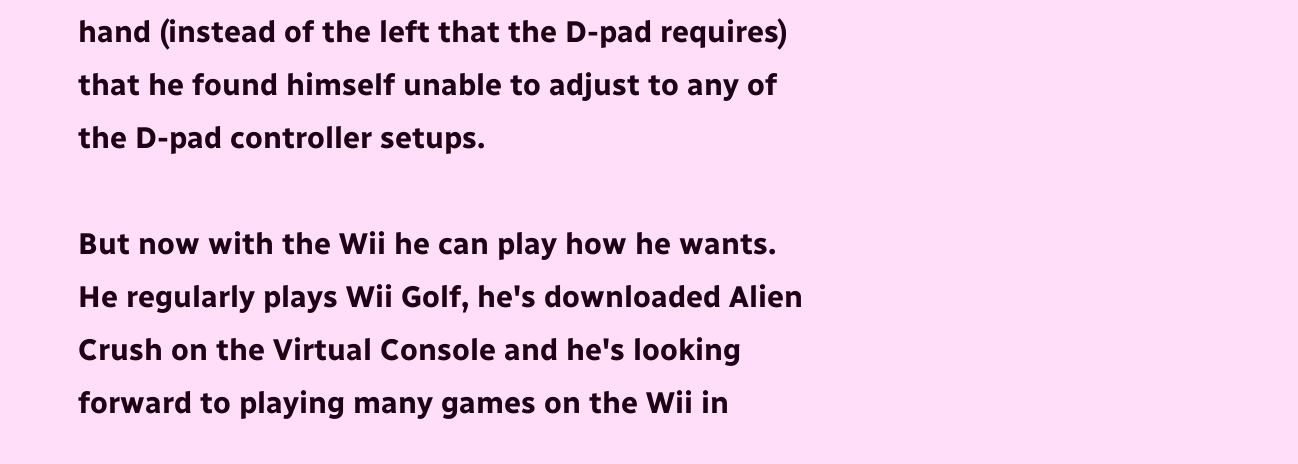hand (instead of the left that the D-pad requires) that he found himself unable to adjust to any of the D-pad controller setups.

But now with the Wii he can play how he wants. He regularly plays Wii Golf, he's downloaded Alien Crush on the Virtual Console and he's looking forward to playing many games on the Wii in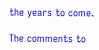the years to come.

The comments to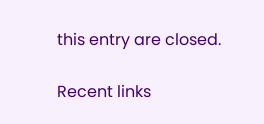this entry are closed.

Recent links